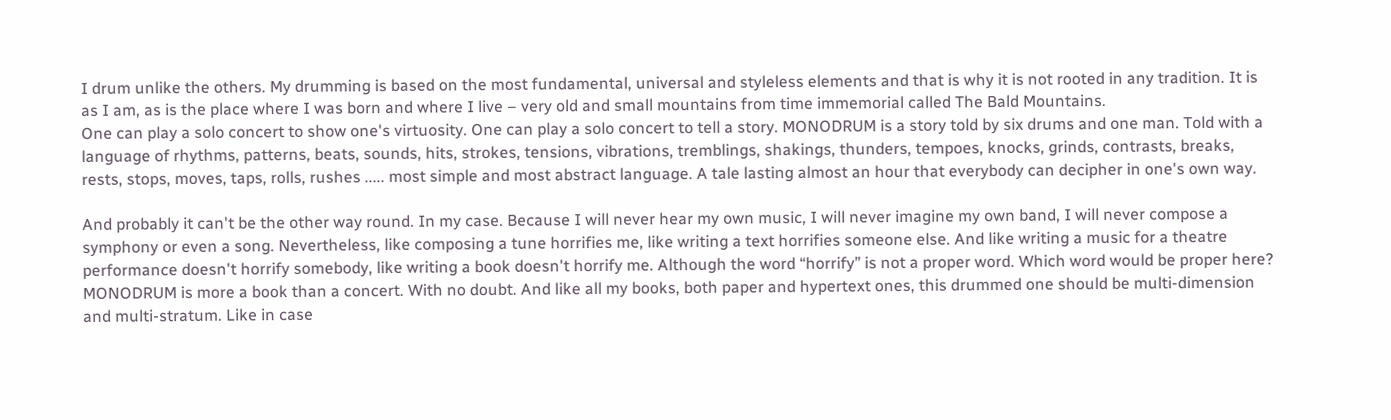I drum unlike the others. My drumming is based on the most fundamental, universal and styleless elements and that is why it is not rooted in any tradition. It is as I am, as is the place where I was born and where I live – very old and small mountains from time immemorial called The Bald Mountains.
One can play a solo concert to show one's virtuosity. One can play a solo concert to tell a story. MONODRUM is a story told by six drums and one man. Told with a language of rhythms, patterns, beats, sounds, hits, strokes, tensions, vibrations, tremblings, shakings, thunders, tempoes, knocks, grinds, contrasts, breaks, rests, stops, moves, taps, rolls, rushes ..... most simple and most abstract language. A tale lasting almost an hour that everybody can decipher in one's own way.

And probably it can't be the other way round. In my case. Because I will never hear my own music, I will never imagine my own band, I will never compose a symphony or even a song. Nevertheless, like composing a tune horrifies me, like writing a text horrifies someone else. And like writing a music for a theatre performance doesn't horrify somebody, like writing a book doesn't horrify me. Although the word “horrify” is not a proper word. Which word would be proper here?
MONODRUM is more a book than a concert. With no doubt. And like all my books, both paper and hypertext ones, this drummed one should be multi-dimension and multi-stratum. Like in case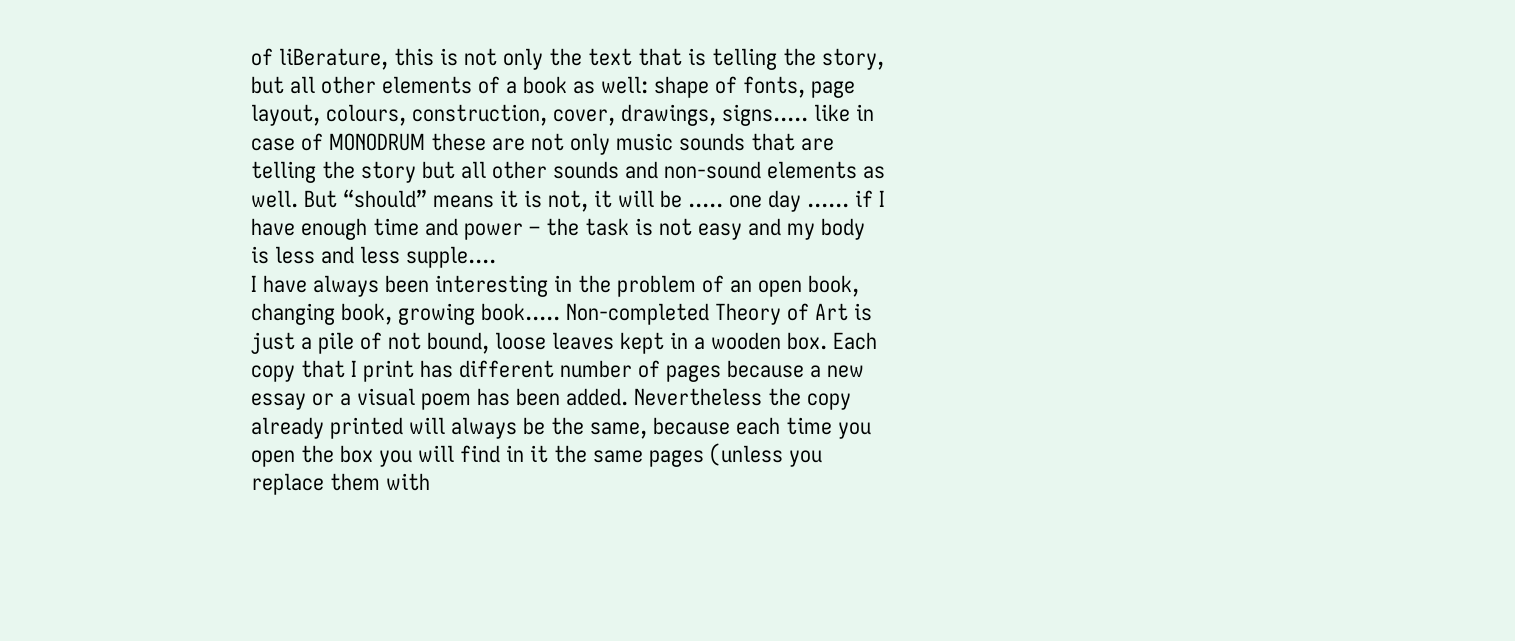of liBerature, this is not only the text that is telling the story, but all other elements of a book as well: shape of fonts, page layout, colours, construction, cover, drawings, signs..... like in case of MONODRUM these are not only music sounds that are telling the story but all other sounds and non-sound elements as well. But “should” means it is not, it will be ..... one day ...... if I have enough time and power – the task is not easy and my body is less and less supple....
I have always been interesting in the problem of an open book, changing book, growing book..... Non-completed Theory of Art is just a pile of not bound, loose leaves kept in a wooden box. Each copy that I print has different number of pages because a new essay or a visual poem has been added. Nevertheless the copy already printed will always be the same, because each time you open the box you will find in it the same pages (unless you replace them with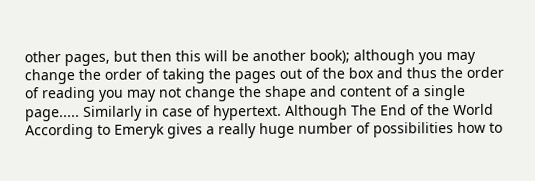other pages, but then this will be another book); although you may change the order of taking the pages out of the box and thus the order of reading you may not change the shape and content of a single page..... Similarly in case of hypertext. Although The End of the World According to Emeryk gives a really huge number of possibilities how to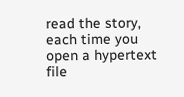read the story, each time you open a hypertext file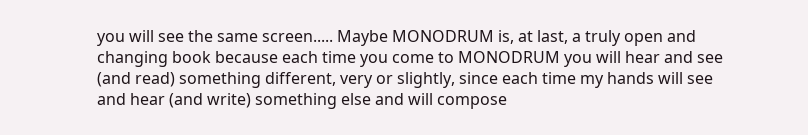you will see the same screen..... Maybe MONODRUM is, at last, a truly open and changing book because each time you come to MONODRUM you will hear and see (and read) something different, very or slightly, since each time my hands will see and hear (and write) something else and will compose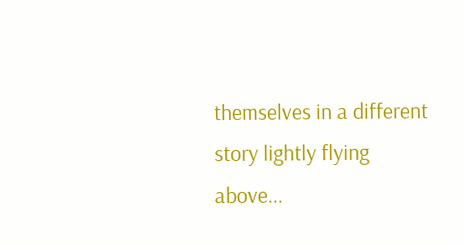themselves in a different story lightly flying above...